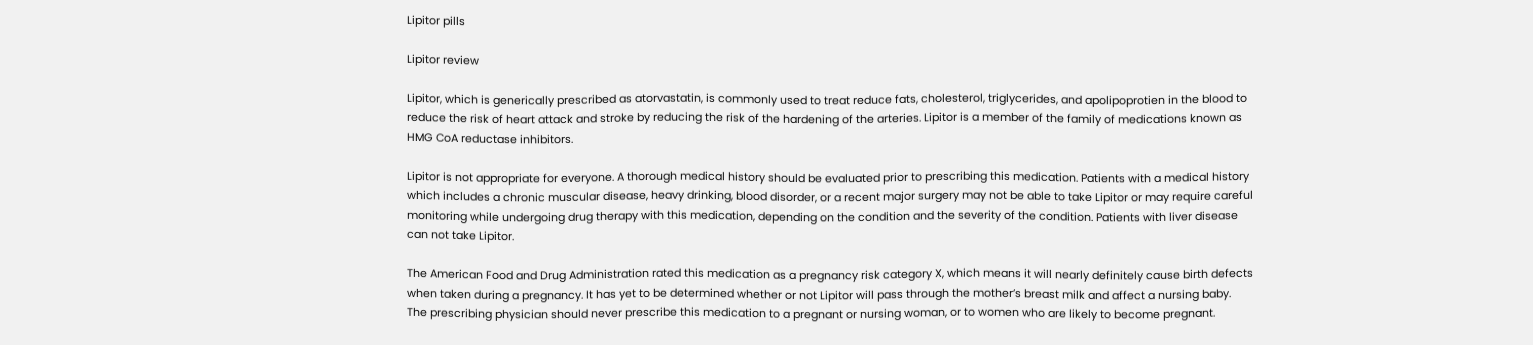Lipitor pills

Lipitor review

Lipitor, which is generically prescribed as atorvastatin, is commonly used to treat reduce fats, cholesterol, triglycerides, and apolipoprotien in the blood to reduce the risk of heart attack and stroke by reducing the risk of the hardening of the arteries. Lipitor is a member of the family of medications known as HMG CoA reductase inhibitors.

Lipitor is not appropriate for everyone. A thorough medical history should be evaluated prior to prescribing this medication. Patients with a medical history which includes a chronic muscular disease, heavy drinking, blood disorder, or a recent major surgery may not be able to take Lipitor or may require careful monitoring while undergoing drug therapy with this medication, depending on the condition and the severity of the condition. Patients with liver disease can not take Lipitor.

The American Food and Drug Administration rated this medication as a pregnancy risk category X, which means it will nearly definitely cause birth defects when taken during a pregnancy. It has yet to be determined whether or not Lipitor will pass through the mother’s breast milk and affect a nursing baby. The prescribing physician should never prescribe this medication to a pregnant or nursing woman, or to women who are likely to become pregnant.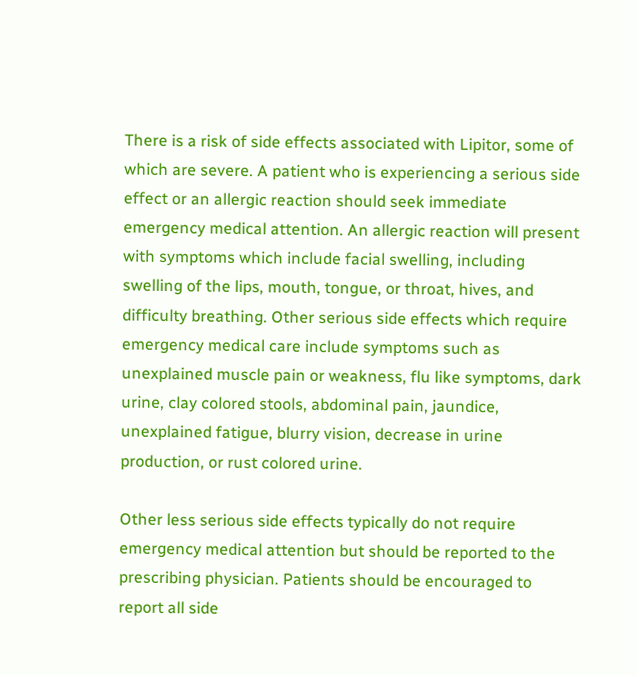There is a risk of side effects associated with Lipitor, some of which are severe. A patient who is experiencing a serious side effect or an allergic reaction should seek immediate emergency medical attention. An allergic reaction will present with symptoms which include facial swelling, including swelling of the lips, mouth, tongue, or throat, hives, and difficulty breathing. Other serious side effects which require emergency medical care include symptoms such as unexplained muscle pain or weakness, flu like symptoms, dark urine, clay colored stools, abdominal pain, jaundice, unexplained fatigue, blurry vision, decrease in urine production, or rust colored urine.

Other less serious side effects typically do not require emergency medical attention but should be reported to the prescribing physician. Patients should be encouraged to report all side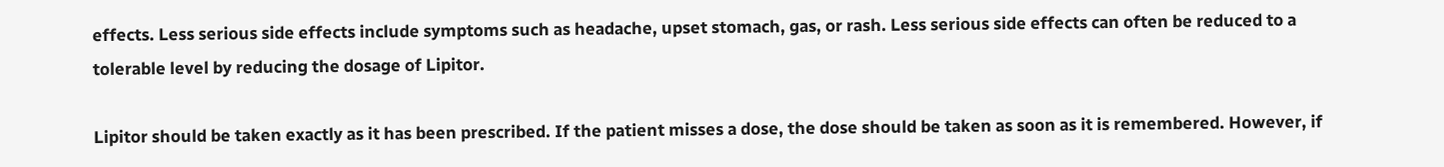effects. Less serious side effects include symptoms such as headache, upset stomach, gas, or rash. Less serious side effects can often be reduced to a tolerable level by reducing the dosage of Lipitor.

Lipitor should be taken exactly as it has been prescribed. If the patient misses a dose, the dose should be taken as soon as it is remembered. However, if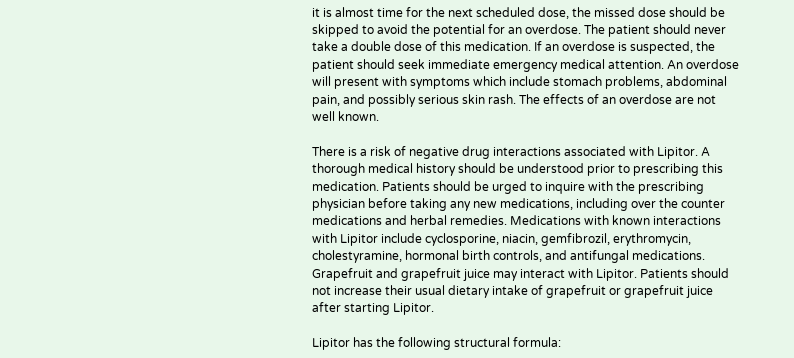it is almost time for the next scheduled dose, the missed dose should be skipped to avoid the potential for an overdose. The patient should never take a double dose of this medication. If an overdose is suspected, the patient should seek immediate emergency medical attention. An overdose will present with symptoms which include stomach problems, abdominal pain, and possibly serious skin rash. The effects of an overdose are not well known.

There is a risk of negative drug interactions associated with Lipitor. A thorough medical history should be understood prior to prescribing this medication. Patients should be urged to inquire with the prescribing physician before taking any new medications, including over the counter medications and herbal remedies. Medications with known interactions with Lipitor include cyclosporine, niacin, gemfibrozil, erythromycin, cholestyramine, hormonal birth controls, and antifungal medications. Grapefruit and grapefruit juice may interact with Lipitor. Patients should not increase their usual dietary intake of grapefruit or grapefruit juice after starting Lipitor.

Lipitor has the following structural formula: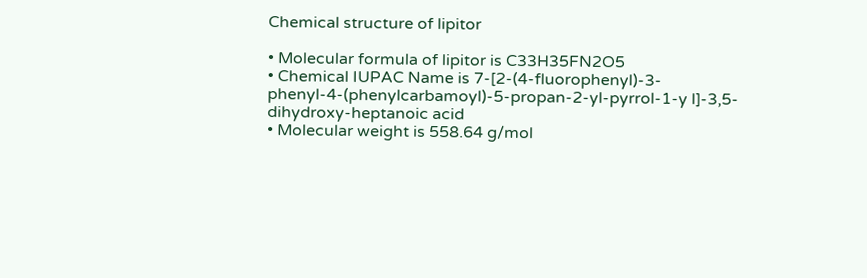Chemical structure of lipitor

• Molecular formula of lipitor is C33H35FN2O5
• Chemical IUPAC Name is 7-[2-(4-fluorophenyl)-3-phenyl-4-(phenylcarbamoyl)-5-propan-2-yl-pyrrol-1-y l]-3,5-dihydroxy-heptanoic acid
• Molecular weight is 558.64 g/mol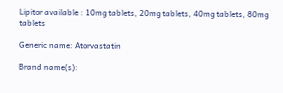Lipitor available : 10mg tablets, 20mg tablets, 40mg tablets, 80mg tablets

Generic name: Atorvastatin

Brand name(s):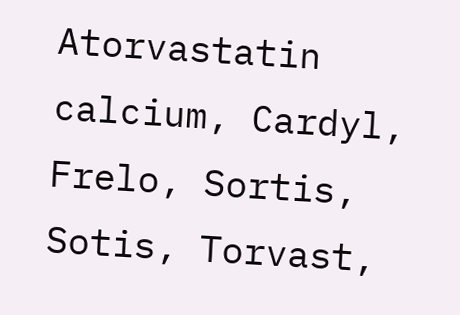Atorvastatin calcium, Cardyl, Frelo, Sortis, Sotis, Torvast,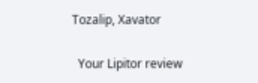Tozalip, Xavator

  Your Lipitor review